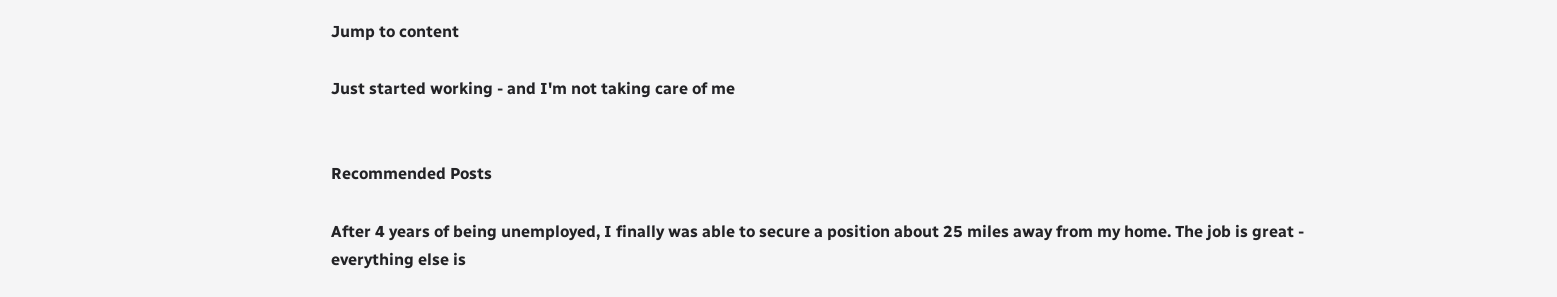Jump to content

Just started working - and I'm not taking care of me


Recommended Posts

After 4 years of being unemployed, I finally was able to secure a position about 25 miles away from my home. The job is great - everything else is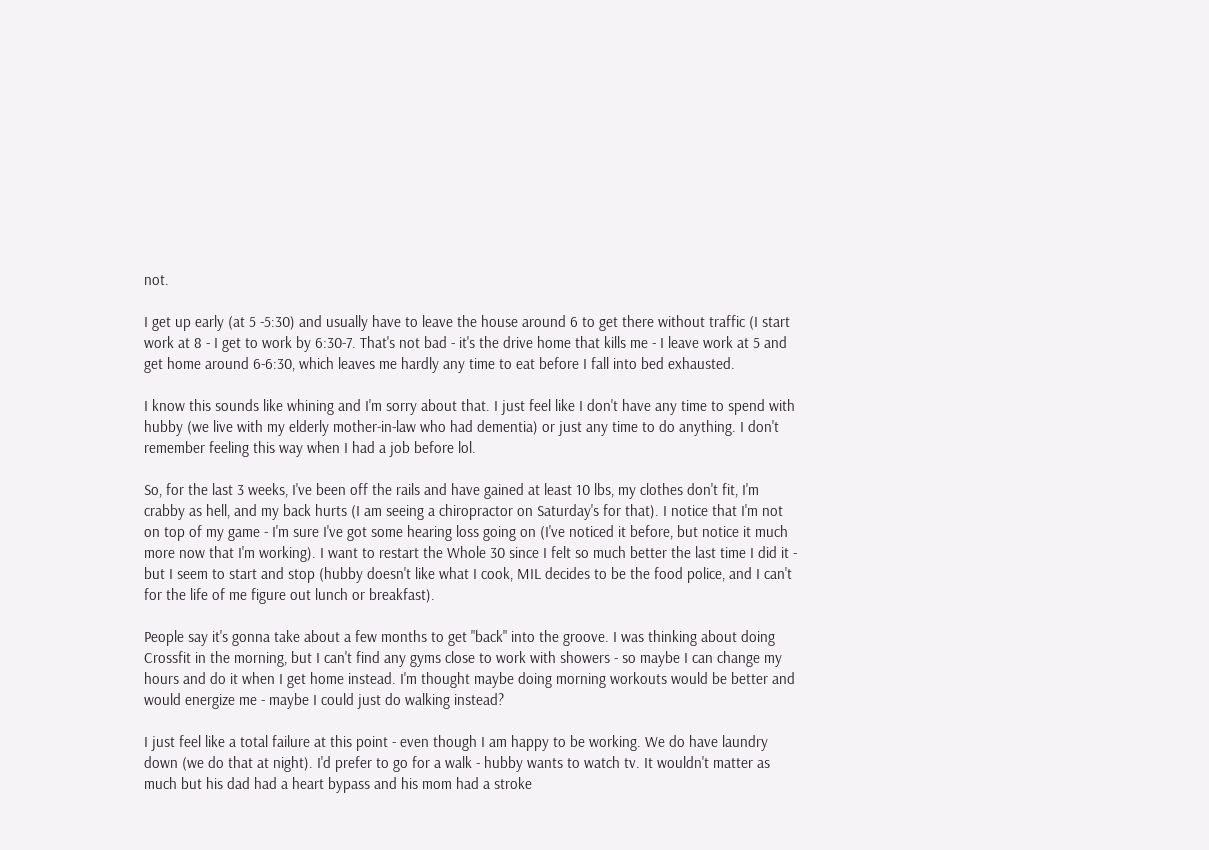not.

I get up early (at 5 -5:30) and usually have to leave the house around 6 to get there without traffic (I start work at 8 - I get to work by 6:30-7. That's not bad - it's the drive home that kills me - I leave work at 5 and get home around 6-6:30, which leaves me hardly any time to eat before I fall into bed exhausted.

I know this sounds like whining and I'm sorry about that. I just feel like I don't have any time to spend with hubby (we live with my elderly mother-in-law who had dementia) or just any time to do anything. I don't remember feeling this way when I had a job before lol.

So, for the last 3 weeks, I've been off the rails and have gained at least 10 lbs, my clothes don't fit, I'm crabby as hell, and my back hurts (I am seeing a chiropractor on Saturday's for that). I notice that I'm not on top of my game - I'm sure I've got some hearing loss going on (I've noticed it before, but notice it much more now that I'm working). I want to restart the Whole 30 since I felt so much better the last time I did it - but I seem to start and stop (hubby doesn't like what I cook, MIL decides to be the food police, and I can't for the life of me figure out lunch or breakfast).

People say it's gonna take about a few months to get "back" into the groove. I was thinking about doing Crossfit in the morning, but I can't find any gyms close to work with showers - so maybe I can change my hours and do it when I get home instead. I'm thought maybe doing morning workouts would be better and would energize me - maybe I could just do walking instead?

I just feel like a total failure at this point - even though I am happy to be working. We do have laundry down (we do that at night). I'd prefer to go for a walk - hubby wants to watch tv. It wouldn't matter as much but his dad had a heart bypass and his mom had a stroke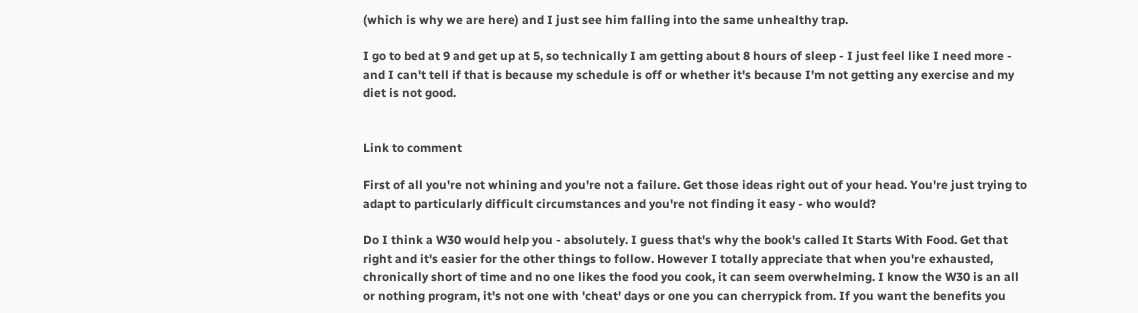(which is why we are here) and I just see him falling into the same unhealthy trap.

I go to bed at 9 and get up at 5, so technically I am getting about 8 hours of sleep - I just feel like I need more - and I can't tell if that is because my schedule is off or whether it's because I'm not getting any exercise and my diet is not good.


Link to comment

First of all you're not whining and you're not a failure. Get those ideas right out of your head. You're just trying to adapt to particularly difficult circumstances and you're not finding it easy - who would?

Do I think a W30 would help you - absolutely. I guess that's why the book's called It Starts With Food. Get that right and it's easier for the other things to follow. However I totally appreciate that when you're exhausted, chronically short of time and no one likes the food you cook, it can seem overwhelming. I know the W30 is an all or nothing program, it's not one with 'cheat' days or one you can cherrypick from. If you want the benefits you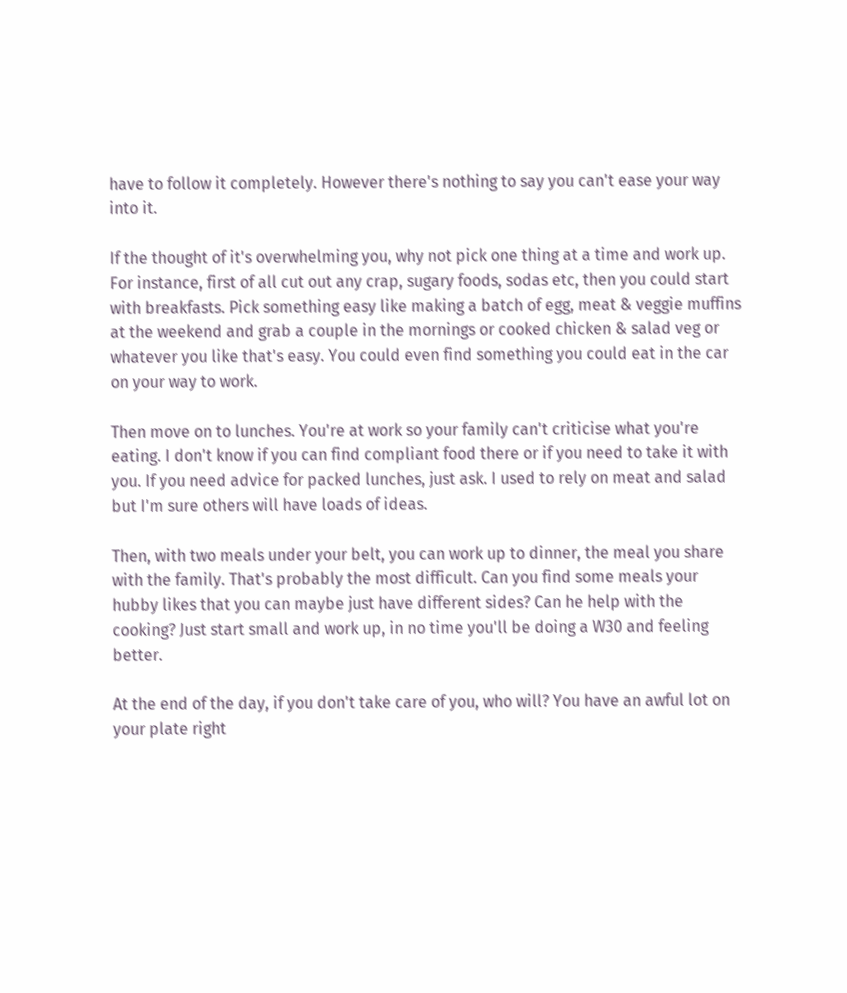have to follow it completely. However there's nothing to say you can't ease your way into it.

If the thought of it's overwhelming you, why not pick one thing at a time and work up. For instance, first of all cut out any crap, sugary foods, sodas etc, then you could start with breakfasts. Pick something easy like making a batch of egg, meat & veggie muffins at the weekend and grab a couple in the mornings or cooked chicken & salad veg or whatever you like that's easy. You could even find something you could eat in the car on your way to work.

Then move on to lunches. You're at work so your family can't criticise what you're eating. I don't know if you can find compliant food there or if you need to take it with you. If you need advice for packed lunches, just ask. I used to rely on meat and salad but I'm sure others will have loads of ideas.

Then, with two meals under your belt, you can work up to dinner, the meal you share with the family. That's probably the most difficult. Can you find some meals your hubby likes that you can maybe just have different sides? Can he help with the cooking? Just start small and work up, in no time you'll be doing a W30 and feeling better.

At the end of the day, if you don't take care of you, who will? You have an awful lot on your plate right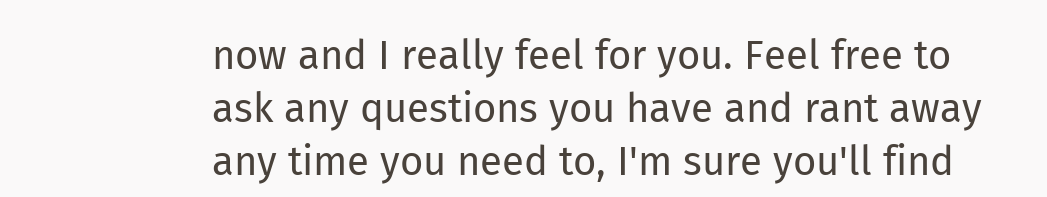now and I really feel for you. Feel free to ask any questions you have and rant away any time you need to, I'm sure you'll find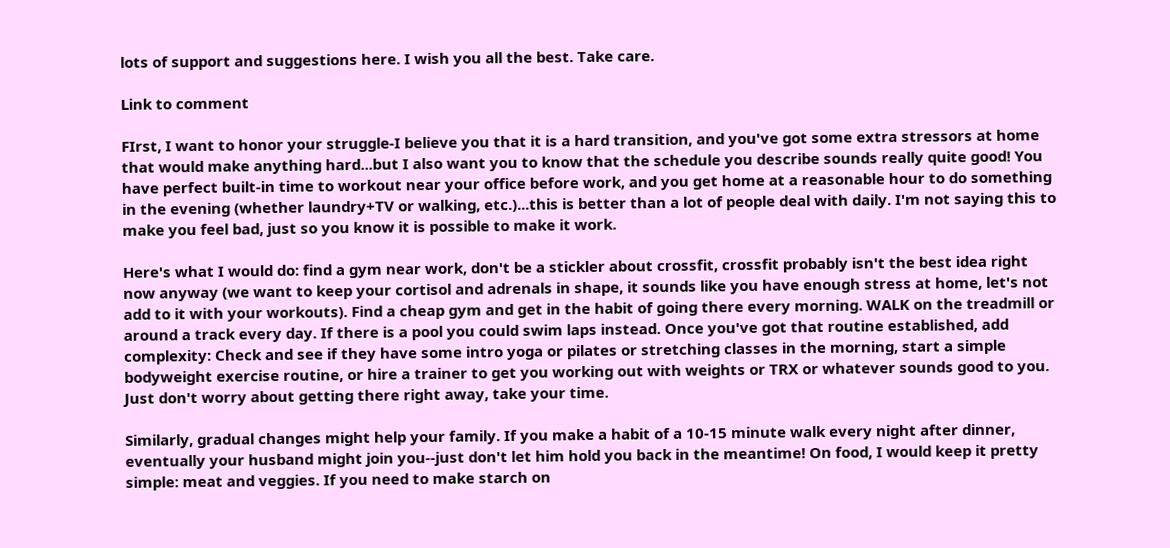lots of support and suggestions here. I wish you all the best. Take care.

Link to comment

FIrst, I want to honor your struggle-I believe you that it is a hard transition, and you've got some extra stressors at home that would make anything hard...but I also want you to know that the schedule you describe sounds really quite good! You have perfect built-in time to workout near your office before work, and you get home at a reasonable hour to do something in the evening (whether laundry+TV or walking, etc.)...this is better than a lot of people deal with daily. I'm not saying this to make you feel bad, just so you know it is possible to make it work.

Here's what I would do: find a gym near work, don't be a stickler about crossfit, crossfit probably isn't the best idea right now anyway (we want to keep your cortisol and adrenals in shape, it sounds like you have enough stress at home, let's not add to it with your workouts). Find a cheap gym and get in the habit of going there every morning. WALK on the treadmill or around a track every day. If there is a pool you could swim laps instead. Once you've got that routine established, add complexity: Check and see if they have some intro yoga or pilates or stretching classes in the morning, start a simple bodyweight exercise routine, or hire a trainer to get you working out with weights or TRX or whatever sounds good to you. Just don't worry about getting there right away, take your time.

Similarly, gradual changes might help your family. If you make a habit of a 10-15 minute walk every night after dinner, eventually your husband might join you--just don't let him hold you back in the meantime! On food, I would keep it pretty simple: meat and veggies. If you need to make starch on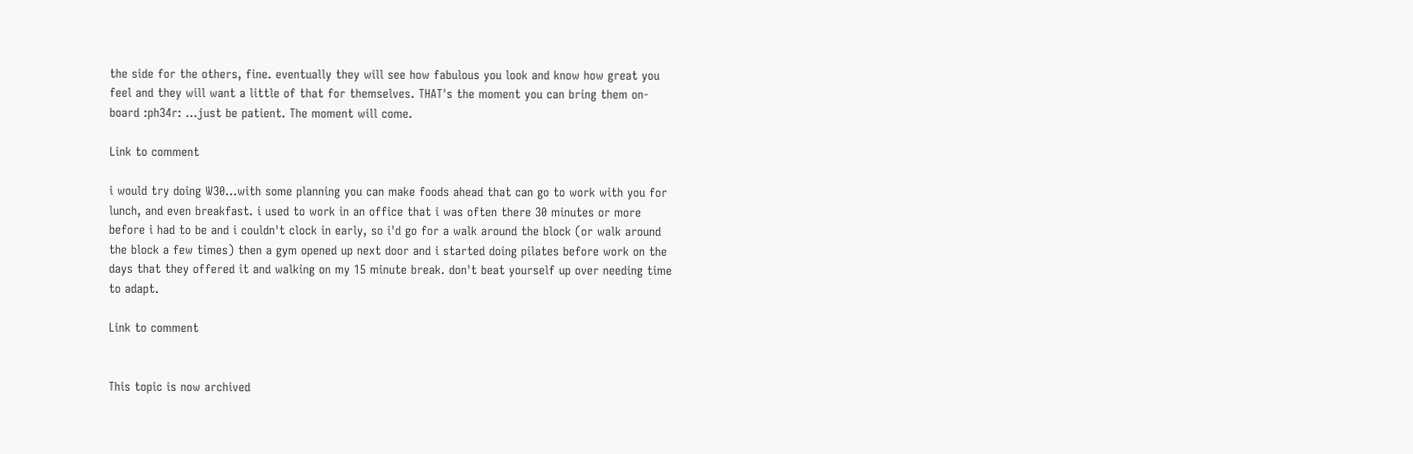the side for the others, fine. eventually they will see how fabulous you look and know how great you feel and they will want a little of that for themselves. THAT's the moment you can bring them on-board :ph34r: ...just be patient. The moment will come.

Link to comment

i would try doing W30...with some planning you can make foods ahead that can go to work with you for lunch, and even breakfast. i used to work in an office that i was often there 30 minutes or more before i had to be and i couldn't clock in early, so i'd go for a walk around the block (or walk around the block a few times) then a gym opened up next door and i started doing pilates before work on the days that they offered it and walking on my 15 minute break. don't beat yourself up over needing time to adapt.

Link to comment


This topic is now archived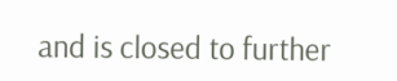and is closed to further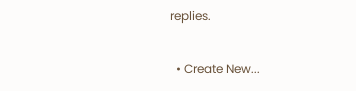replies.

  • Create New...